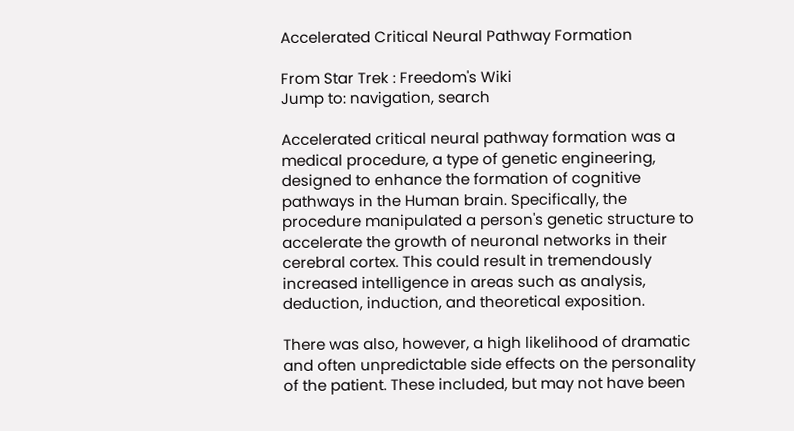Accelerated Critical Neural Pathway Formation

From Star Trek : Freedom's Wiki
Jump to: navigation, search

Accelerated critical neural pathway formation was a medical procedure, a type of genetic engineering, designed to enhance the formation of cognitive pathways in the Human brain. Specifically, the procedure manipulated a person's genetic structure to accelerate the growth of neuronal networks in their cerebral cortex. This could result in tremendously increased intelligence in areas such as analysis, deduction, induction, and theoretical exposition.

There was also, however, a high likelihood of dramatic and often unpredictable side effects on the personality of the patient. These included, but may not have been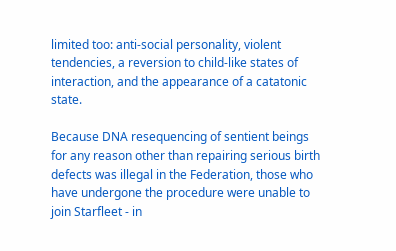limited too: anti-social personality, violent tendencies, a reversion to child-like states of interaction, and the appearance of a catatonic state.

Because DNA resequencing of sentient beings for any reason other than repairing serious birth defects was illegal in the Federation, those who have undergone the procedure were unable to join Starfleet - in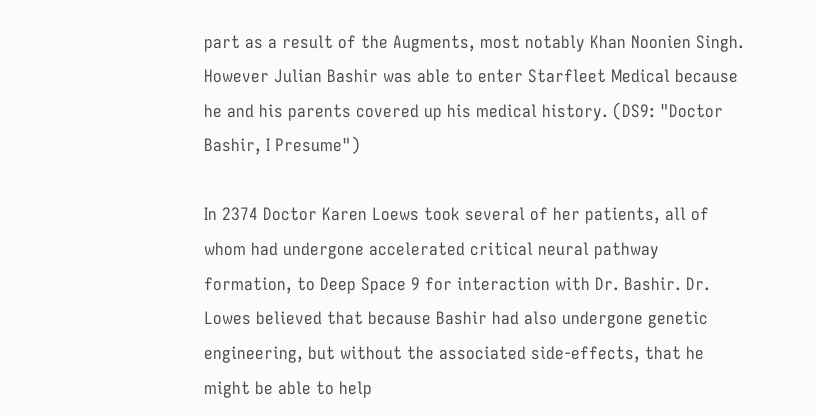part as a result of the Augments, most notably Khan Noonien Singh. However Julian Bashir was able to enter Starfleet Medical because he and his parents covered up his medical history. (DS9: "Doctor Bashir, I Presume")

In 2374 Doctor Karen Loews took several of her patients, all of whom had undergone accelerated critical neural pathway formation, to Deep Space 9 for interaction with Dr. Bashir. Dr. Lowes believed that because Bashir had also undergone genetic engineering, but without the associated side-effects, that he might be able to help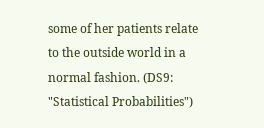some of her patients relate to the outside world in a normal fashion. (DS9: "Statistical Probabilities")